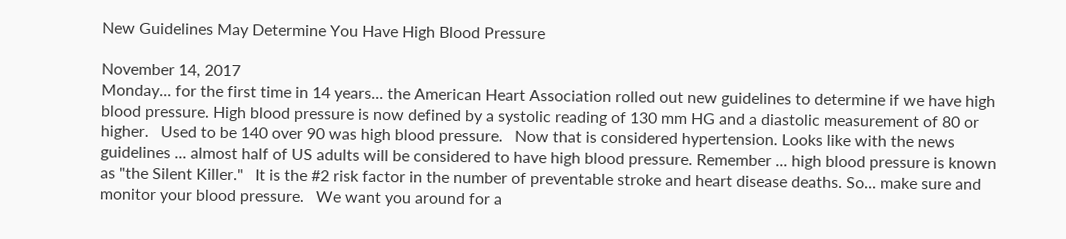New Guidelines May Determine You Have High Blood Pressure

November 14, 2017
Monday... for the first time in 14 years... the American Heart Association rolled out new guidelines to determine if we have high blood pressure. High blood pressure is now defined by a systolic reading of 130 mm HG and a diastolic measurement of 80 or higher.   Used to be 140 over 90 was high blood pressure.   Now that is considered hypertension. Looks like with the news guidelines ... almost half of US adults will be considered to have high blood pressure. Remember ... high blood pressure is known as "the Silent Killer."   It is the #2 risk factor in the number of preventable stroke and heart disease deaths. So... make sure and monitor your blood pressure.   We want you around for a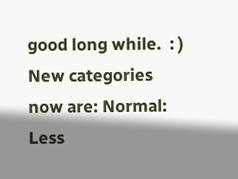good long while.  : )   New categories now are: Normal: Less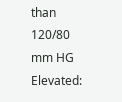than 120/80 mm HG Elevated: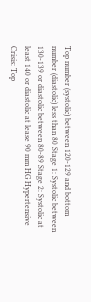Top number (systolic) between 120-129 and bottom number (diastolic) less than 80 Stage 1: Systolic between 130-139 or diastolic between 80-89 Stage 2: Systolic at least 140 or diastolic at lease 90 mm HG Hypertensive Crisis: Top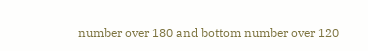number over 180 and bottom number over 120